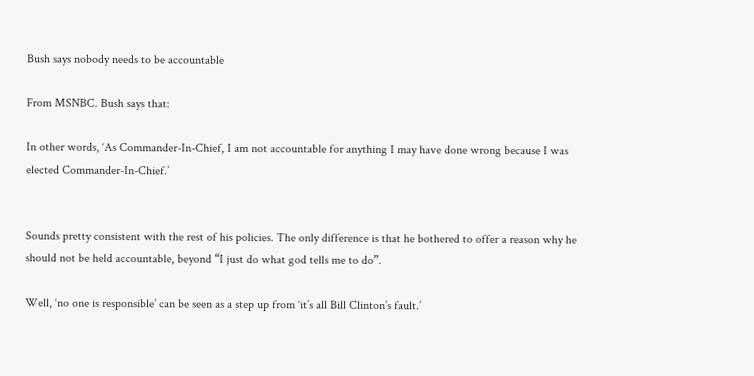Bush says nobody needs to be accountable

From MSNBC. Bush says that:

In other words, ‘As Commander-In-Chief, I am not accountable for anything I may have done wrong because I was elected Commander-In-Chief.’


Sounds pretty consistent with the rest of his policies. The only difference is that he bothered to offer a reason why he should not be held accountable, beyond “I just do what god tells me to do”.

Well, ‘no one is responsible’ can be seen as a step up from ‘it’s all Bill Clinton’s fault.’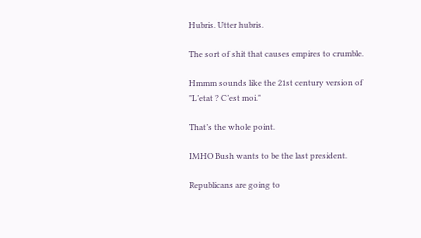Hubris. Utter hubris.

The sort of shit that causes empires to crumble.

Hmmm sounds like the 21st century version of
"L’etat ? C’est moi."

That’s the whole point.

IMHO Bush wants to be the last president.

Republicans are going to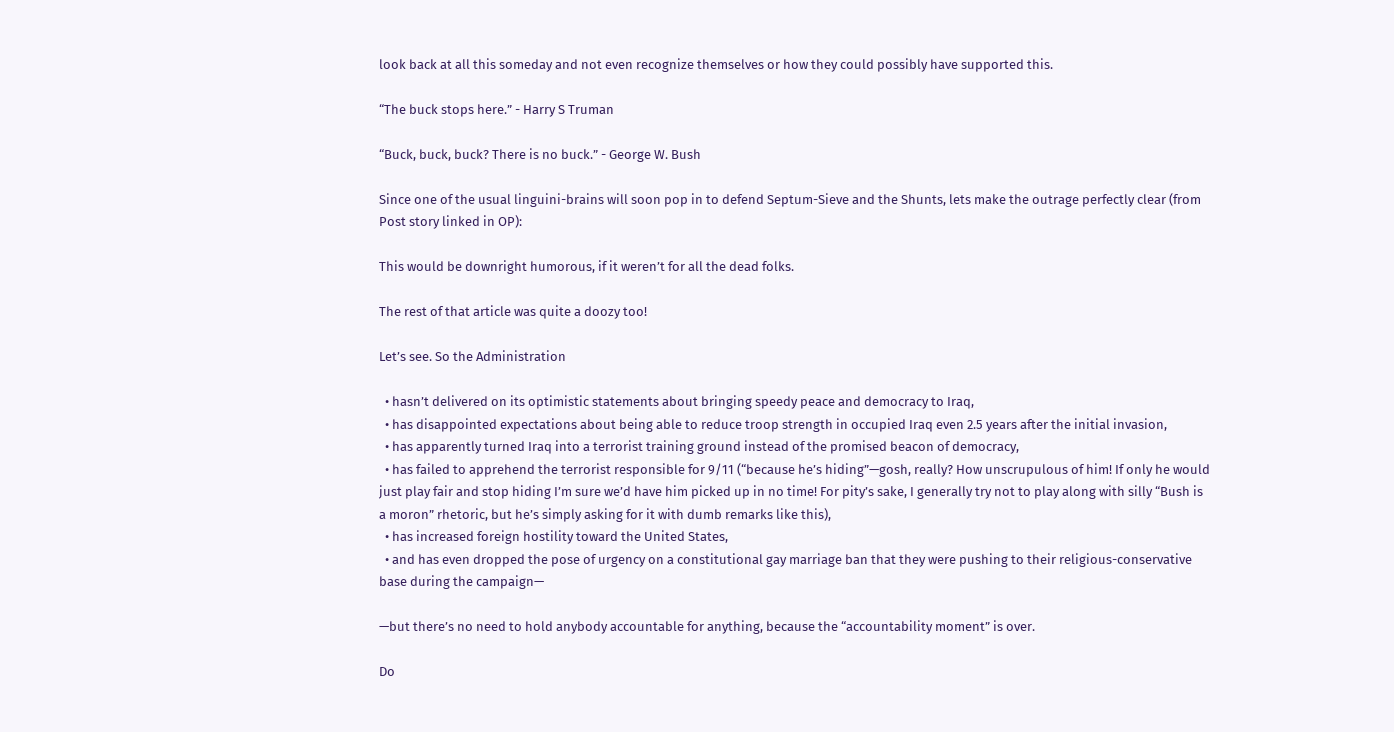look back at all this someday and not even recognize themselves or how they could possibly have supported this.

“The buck stops here.” - Harry S Truman

“Buck, buck, buck? There is no buck.” - George W. Bush

Since one of the usual linguini-brains will soon pop in to defend Septum-Sieve and the Shunts, lets make the outrage perfectly clear (from Post story linked in OP):

This would be downright humorous, if it weren’t for all the dead folks.

The rest of that article was quite a doozy too!

Let’s see. So the Administration

  • hasn’t delivered on its optimistic statements about bringing speedy peace and democracy to Iraq,
  • has disappointed expectations about being able to reduce troop strength in occupied Iraq even 2.5 years after the initial invasion,
  • has apparently turned Iraq into a terrorist training ground instead of the promised beacon of democracy,
  • has failed to apprehend the terrorist responsible for 9/11 (“because he’s hiding”—gosh, really? How unscrupulous of him! If only he would just play fair and stop hiding I’m sure we’d have him picked up in no time! For pity’s sake, I generally try not to play along with silly “Bush is a moron” rhetoric, but he’s simply asking for it with dumb remarks like this),
  • has increased foreign hostility toward the United States,
  • and has even dropped the pose of urgency on a constitutional gay marriage ban that they were pushing to their religious-conservative base during the campaign—

—but there’s no need to hold anybody accountable for anything, because the “accountability moment” is over.

Do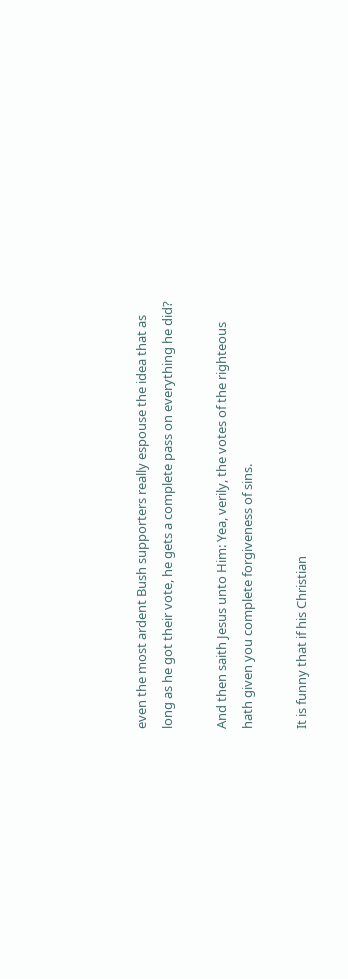even the most ardent Bush supporters really espouse the idea that as long as he got their vote, he gets a complete pass on everything he did?

And then saith Jesus unto Him: Yea, verily, the votes of the righteous hath given you complete forgiveness of sins.

It is funny that if his Christian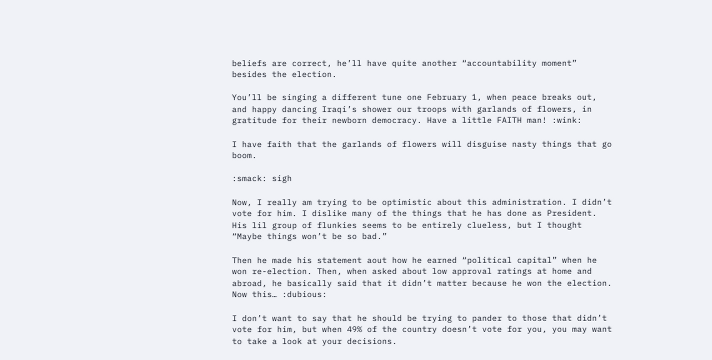beliefs are correct, he’ll have quite another “accountability moment” besides the election.

You’ll be singing a different tune one February 1, when peace breaks out, and happy dancing Iraqi’s shower our troops with garlands of flowers, in gratitude for their newborn democracy. Have a little FAITH man! :wink:

I have faith that the garlands of flowers will disguise nasty things that go boom.

:smack: sigh

Now, I really am trying to be optimistic about this administration. I didn’t vote for him. I dislike many of the things that he has done as President. His lil group of flunkies seems to be entirely clueless, but I thought “Maybe things won’t be so bad.”

Then he made his statement aout how he earned “political capital” when he won re-election. Then, when asked about low approval ratings at home and abroad, he basically said that it didn’t matter because he won the election. Now this… :dubious:

I don’t want to say that he should be trying to pander to those that didn’t vote for him, but when 49% of the country doesn’t vote for you, you may want to take a look at your decisions.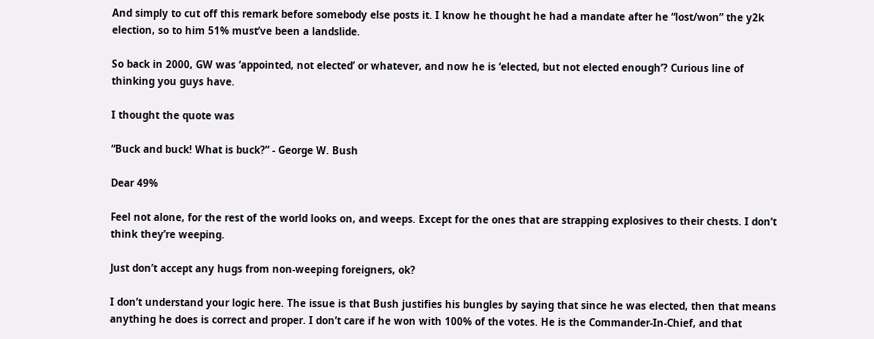And simply to cut off this remark before somebody else posts it. I know he thought he had a mandate after he “lost/won” the y2k election, so to him 51% must’ve been a landslide.

So back in 2000, GW was ‘appointed, not elected’ or whatever, and now he is ‘elected, but not elected enough’? Curious line of thinking you guys have.

I thought the quote was

“Buck and buck! What is buck?” - George W. Bush

Dear 49%

Feel not alone, for the rest of the world looks on, and weeps. Except for the ones that are strapping explosives to their chests. I don’t think they’re weeping.

Just don’t accept any hugs from non-weeping foreigners, ok?

I don’t understand your logic here. The issue is that Bush justifies his bungles by saying that since he was elected, then that means anything he does is correct and proper. I don’t care if he won with 100% of the votes. He is the Commander-In-Chief, and that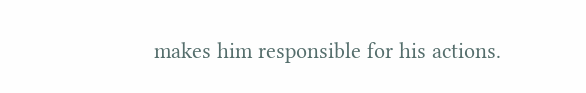makes him responsible for his actions.